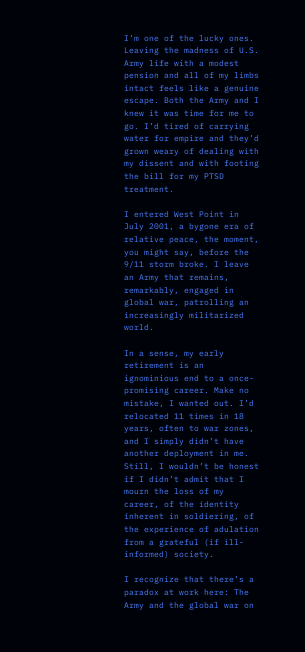I’m one of the lucky ones. Leaving the madness of U.S. Army life with a modest pension and all of my limbs intact feels like a genuine escape. Both the Army and I knew it was time for me to go. I’d tired of carrying water for empire and they’d grown weary of dealing with my dissent and with footing the bill for my PTSD treatment.

I entered West Point in July 2001, a bygone era of relative peace, the moment, you might say, before the 9/11 storm broke. I leave an Army that remains, remarkably, engaged in global war, patrolling an increasingly militarized world.

In a sense, my early retirement is an ignominious end to a once-promising career. Make no mistake, I wanted out. I’d relocated 11 times in 18 years, often to war zones, and I simply didn’t have another deployment in me. Still, I wouldn’t be honest if I didn’t admit that I mourn the loss of my career, of the identity inherent in soldiering, of the experience of adulation from a grateful (if ill-informed) society.

I recognize that there’s a paradox at work here: The Army and the global war on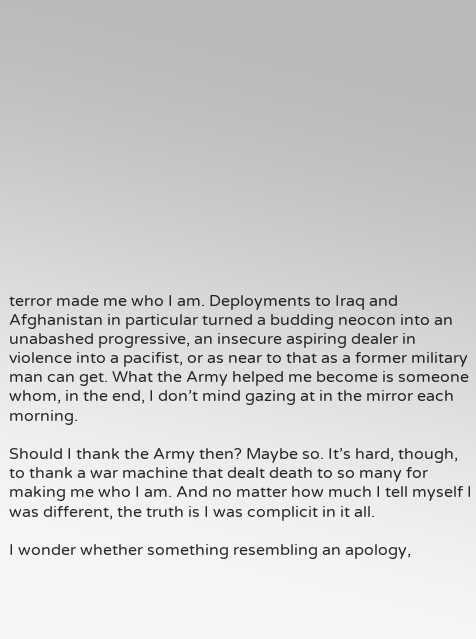terror made me who I am. Deployments to Iraq and Afghanistan in particular turned a budding neocon into an unabashed progressive, an insecure aspiring dealer in violence into a pacifist, or as near to that as a former military man can get. What the Army helped me become is someone whom, in the end, I don’t mind gazing at in the mirror each morning.

Should I thank the Army then? Maybe so. It’s hard, though, to thank a war machine that dealt death to so many for making me who I am. And no matter how much I tell myself I was different, the truth is I was complicit in it all.

I wonder whether something resembling an apology,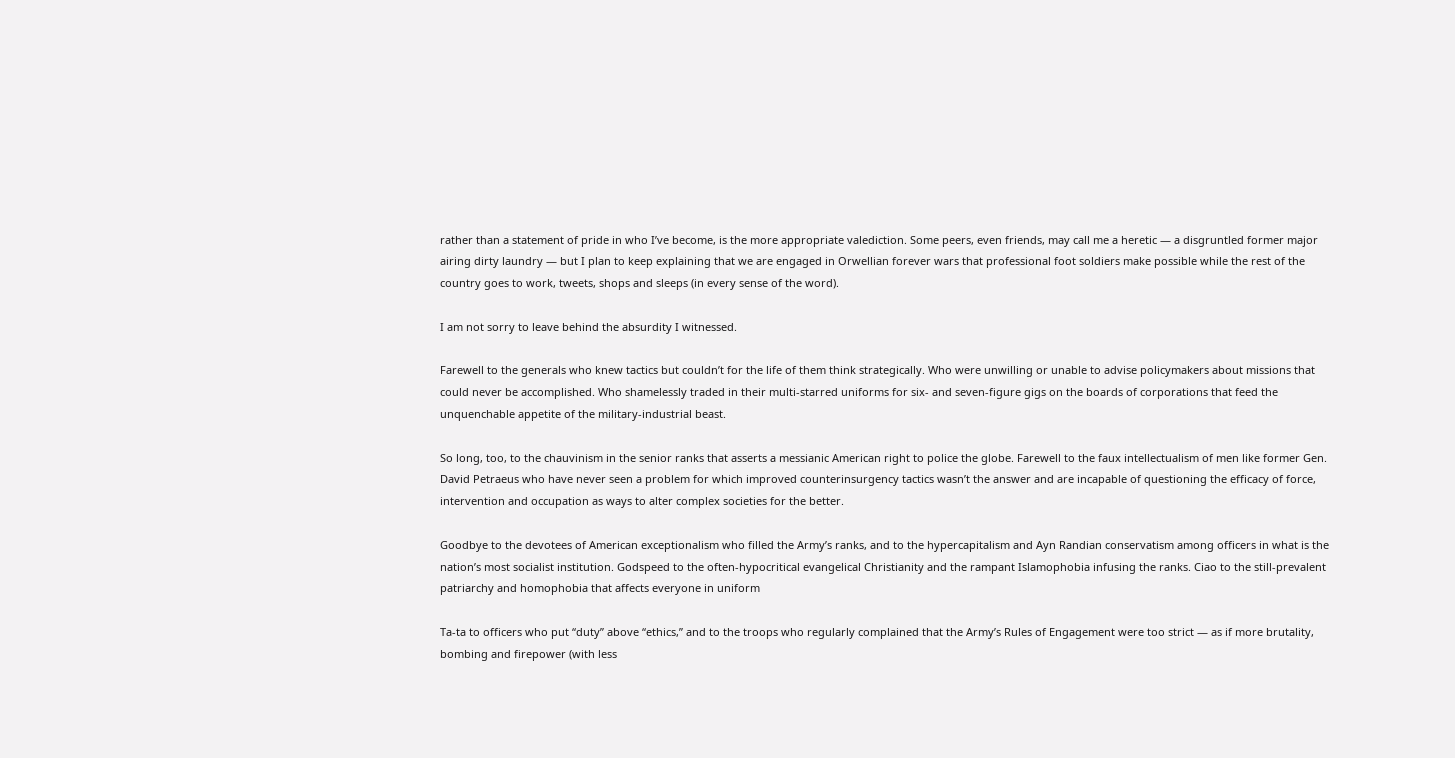rather than a statement of pride in who I’ve become, is the more appropriate valediction. Some peers, even friends, may call me a heretic — a disgruntled former major airing dirty laundry — but I plan to keep explaining that we are engaged in Orwellian forever wars that professional foot soldiers make possible while the rest of the country goes to work, tweets, shops and sleeps (in every sense of the word).

I am not sorry to leave behind the absurdity I witnessed.

Farewell to the generals who knew tactics but couldn’t for the life of them think strategically. Who were unwilling or unable to advise policymakers about missions that could never be accomplished. Who shamelessly traded in their multi-starred uniforms for six- and seven-figure gigs on the boards of corporations that feed the unquenchable appetite of the military-industrial beast.

So long, too, to the chauvinism in the senior ranks that asserts a messianic American right to police the globe. Farewell to the faux intellectualism of men like former Gen. David Petraeus who have never seen a problem for which improved counterinsurgency tactics wasn’t the answer and are incapable of questioning the efficacy of force, intervention and occupation as ways to alter complex societies for the better.

Goodbye to the devotees of American exceptionalism who filled the Army’s ranks, and to the hypercapitalism and Ayn Randian conservatism among officers in what is the nation’s most socialist institution. Godspeed to the often-hypocritical evangelical Christianity and the rampant Islamophobia infusing the ranks. Ciao to the still-prevalent patriarchy and homophobia that affects everyone in uniform

Ta-ta to officers who put “duty” above “ethics,” and to the troops who regularly complained that the Army’s Rules of Engagement were too strict — as if more brutality, bombing and firepower (with less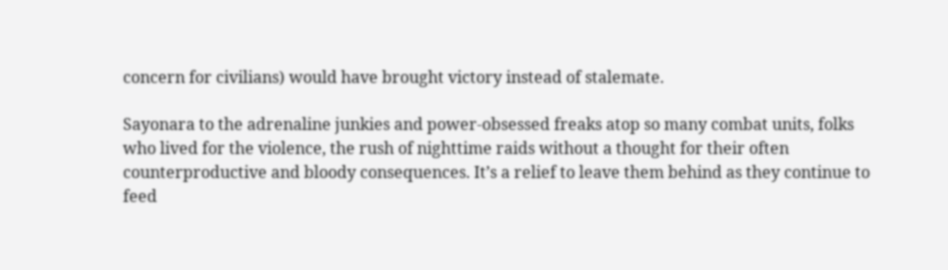concern for civilians) would have brought victory instead of stalemate.

Sayonara to the adrenaline junkies and power-obsessed freaks atop so many combat units, folks who lived for the violence, the rush of nighttime raids without a thought for their often counterproductive and bloody consequences. It’s a relief to leave them behind as they continue to feed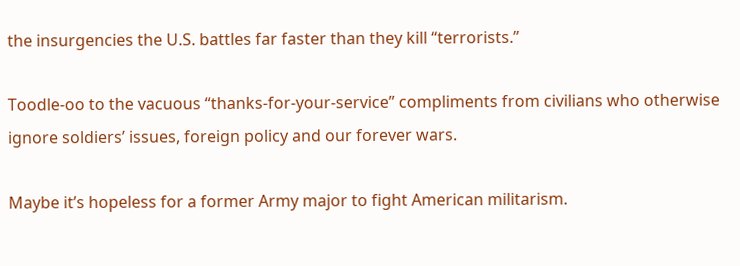the insurgencies the U.S. battles far faster than they kill “terrorists.”

Toodle-oo to the vacuous “thanks-for-your-service” compliments from civilians who otherwise ignore soldiers’ issues, foreign policy and our forever wars.

Maybe it’s hopeless for a former Army major to fight American militarism.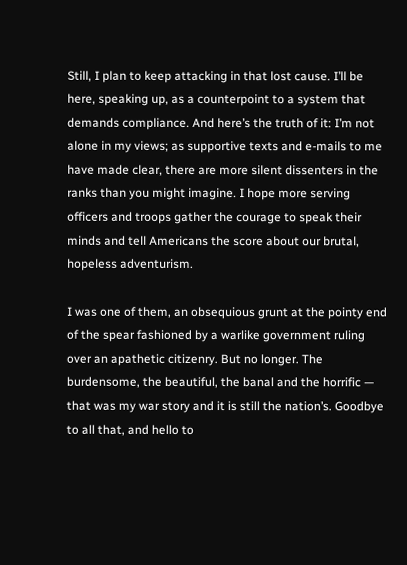Still, I plan to keep attacking in that lost cause. I’ll be here, speaking up, as a counterpoint to a system that demands compliance. And here’s the truth of it: I’m not alone in my views; as supportive texts and e-mails to me have made clear, there are more silent dissenters in the ranks than you might imagine. I hope more serving officers and troops gather the courage to speak their minds and tell Americans the score about our brutal, hopeless adventurism.

I was one of them, an obsequious grunt at the pointy end of the spear fashioned by a warlike government ruling over an apathetic citizenry. But no longer. The burdensome, the beautiful, the banal and the horrific — that was my war story and it is still the nation’s. Goodbye to all that, and hello to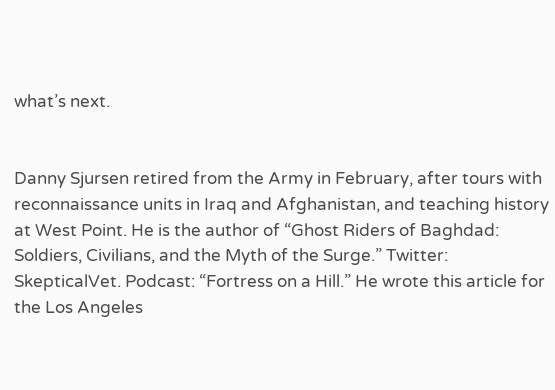what’s next.


Danny Sjursen retired from the Army in February, after tours with reconnaissance units in Iraq and Afghanistan, and teaching history at West Point. He is the author of “Ghost Riders of Baghdad: Soldiers, Civilians, and the Myth of the Surge.” Twitter: SkepticalVet. Podcast: “Fortress on a Hill.” He wrote this article for the Los Angeles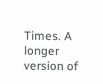Times. A longer version of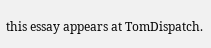this essay appears at TomDispatch.